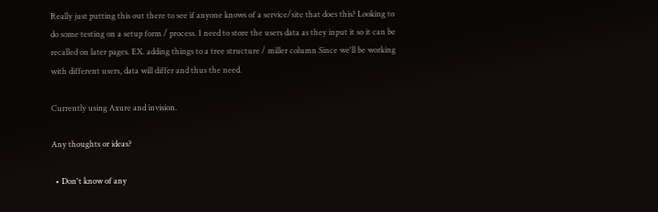Really just putting this out there to see if anyone knows of a service/site that does this? Looking to do some testing on a setup form / process. I need to store the users data as they input it so it can be recalled on later pages. EX. adding things to a tree structure / miller column Since we'll be working with different users, data will differ and thus the need.

Currently using Axure and invision.

Any thoughts or ideas?

  • Don't know of any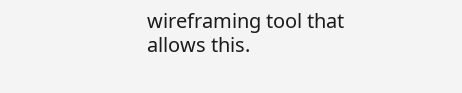wireframing tool that allows this.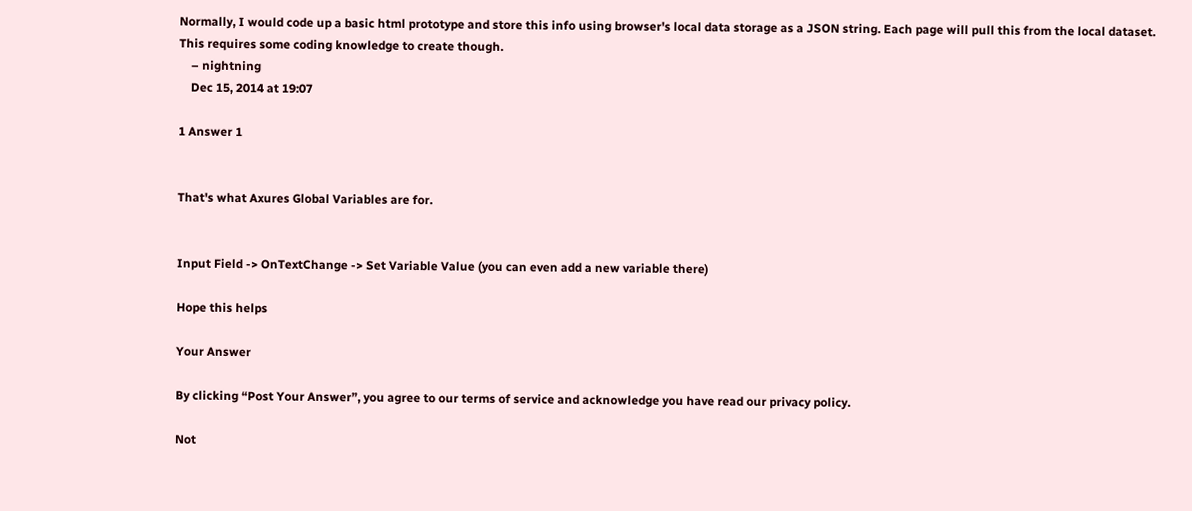Normally, I would code up a basic html prototype and store this info using browser's local data storage as a JSON string. Each page will pull this from the local dataset. This requires some coding knowledge to create though.
    – nightning
    Dec 15, 2014 at 19:07

1 Answer 1


That's what Axures Global Variables are for.


Input Field -> OnTextChange -> Set Variable Value (you can even add a new variable there)

Hope this helps

Your Answer

By clicking “Post Your Answer”, you agree to our terms of service and acknowledge you have read our privacy policy.

Not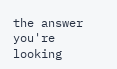the answer you're looking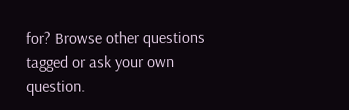for? Browse other questions tagged or ask your own question.